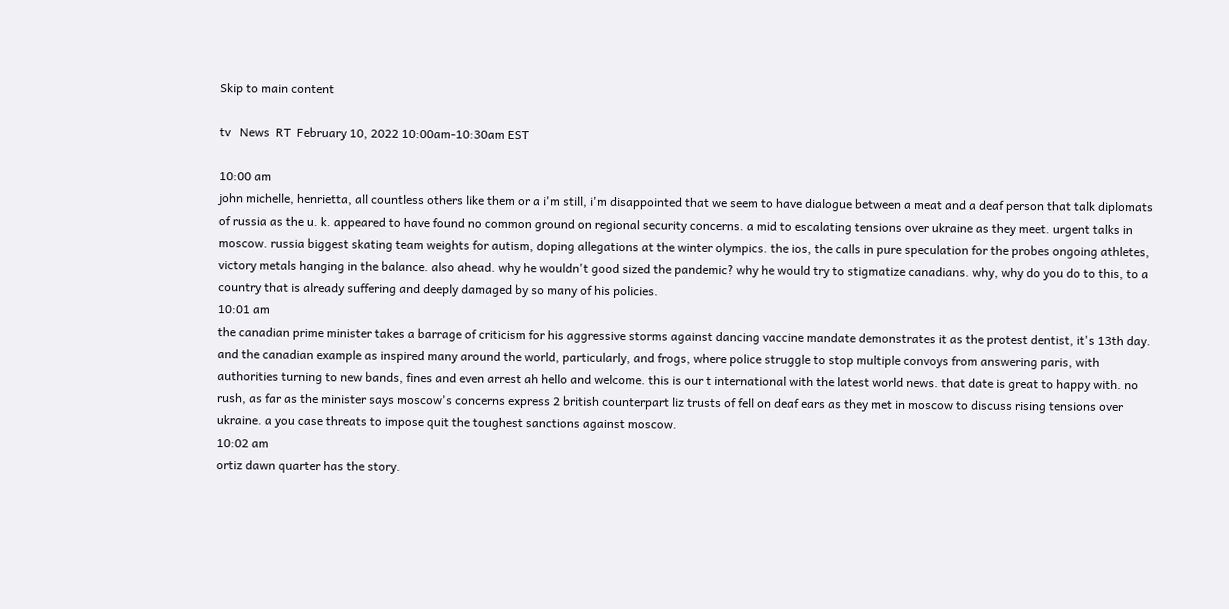Skip to main content

tv   News  RT  February 10, 2022 10:00am-10:30am EST

10:00 am
john michelle, henrietta, all countless others like them or a i'm still, i'm disappointed that we seem to have dialogue between a meat and a deaf person that talk diplomats of russia as the u. k. appeared to have found no common ground on regional security concerns. a mid to escalating tensions over ukraine as they meet. urgent talks in moscow. russia biggest skating team weights for autism, doping allegations at the winter olympics. the ios, the calls in pure speculation for the probes ongoing athletes, victory metals hanging in the balance. also ahead. why he wouldn't good sized the pandemic? why he would try to stigmatize canadians. why, why do you do to this, to a country that is already suffering and deeply damaged by so many of his policies.
10:01 am
the canadian prime minister takes a barrage of criticism for his aggressive storms against dancing vaccine mandate demonstrates it as the protest dentist, it's 13th day. and the canadian example as inspired many around the world, particularly, and frogs, where police struggle to stop multiple convoys from answering paris, with authorities turning to new bands, fines and even arrest ah hello and welcome. this is our t international with the latest world news. that date is great to happy with. no rush, as far as the minister says moscow's concerns express 2 british counterpart liz trusts of fell on deaf ears as they met in moscow to discuss rising tensions over ukraine. a you case threats to impose quit the toughest sanctions against moscow.
10:02 am
ortiz dawn quarter has the story.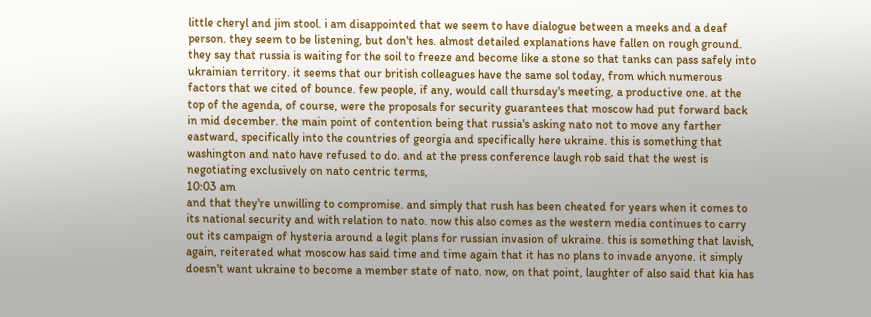little cheryl and jim stool. i am disappointed that we seem to have dialogue between a meeks and a deaf person. they seem to be listening, but don't hes. almost detailed explanations have fallen on rough ground. they say that russia is waiting for the soil to freeze and become like a stone so that tanks can pass safely into ukrainian territory. it seems that our british colleagues have the same sol today, from which numerous factors that we cited of bounce. few people, if any, would call thursday's meeting, a productive one. at the top of the agenda, of course, were the proposals for security guarantees that moscow had put forward back in mid december. the main point of contention being that russia's asking nato not to move any farther eastward, specifically into the countries of georgia and specifically here ukraine. this is something that washington and nato have refused to do. and at the press conference laugh rob said that the west is negotiating exclusively on nato centric terms,
10:03 am
and that they're unwilling to compromise. and simply that rush has been cheated for years when it comes to its national security and with relation to nato. now this also comes as the western media continues to carry out its campaign of hysteria around a legit plans for russian invasion of ukraine. this is something that lavish, again, reiterated what moscow has said time and time again that it has no plans to invade anyone. it simply doesn't want ukraine to become a member state of nato. now, on that point, laughter of also said that kia has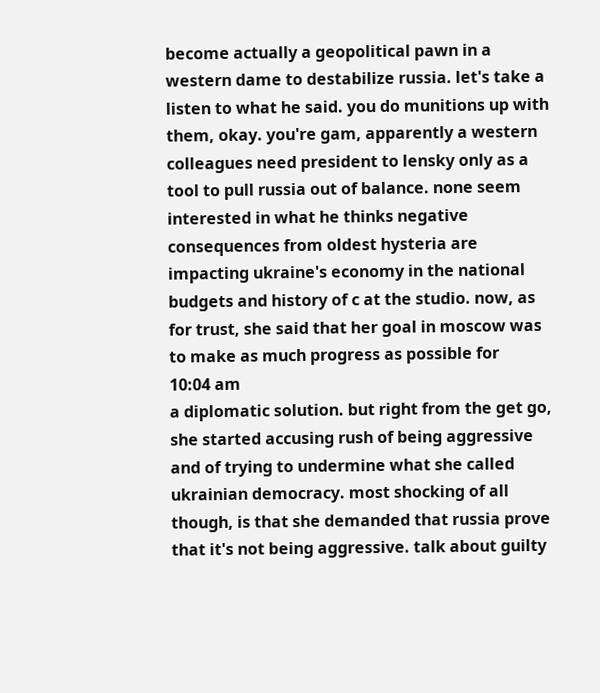become actually a geopolitical pawn in a western dame to destabilize russia. let's take a listen to what he said. you do munitions up with them, okay. you're gam, apparently a western colleagues need president to lensky only as a tool to pull russia out of balance. none seem interested in what he thinks negative consequences from oldest hysteria are impacting ukraine's economy in the national budgets and history of c at the studio. now, as for trust, she said that her goal in moscow was to make as much progress as possible for
10:04 am
a diplomatic solution. but right from the get go, she started accusing rush of being aggressive and of trying to undermine what she called ukrainian democracy. most shocking of all though, is that she demanded that russia prove that it's not being aggressive. talk about guilty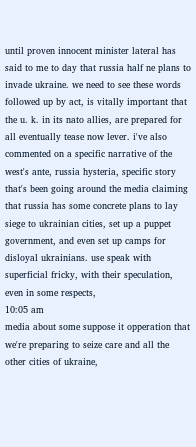until proven innocent minister lateral has said to me to day that russia half ne plans to invade ukraine. we need to see these words followed up by act, is vitally important that the u. k. in its nato allies, are prepared for all eventually tease now lever. i've also commented on a specific narrative of the west's ante, russia hysteria, specific story that's been going around the media claiming that russia has some concrete plans to lay siege to ukrainian cities, set up a puppet government, and even set up camps for disloyal ukrainians. use speak with superficial fricky, with their speculation, even in some respects,
10:05 am
media about some suppose it opperation that we're preparing to seize care and all the other cities of ukraine,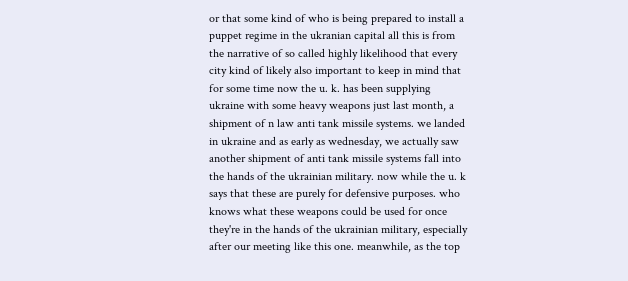or that some kind of who is being prepared to install a puppet regime in the ukranian capital all this is from the narrative of so called highly likelihood that every city kind of likely also important to keep in mind that for some time now the u. k. has been supplying ukraine with some heavy weapons just last month, a shipment of n law anti tank missile systems. we landed in ukraine and as early as wednesday, we actually saw another shipment of anti tank missile systems fall into the hands of the ukrainian military. now while the u. k says that these are purely for defensive purposes. who knows what these weapons could be used for once they're in the hands of the ukrainian military, especially after our meeting like this one. meanwhile, as the top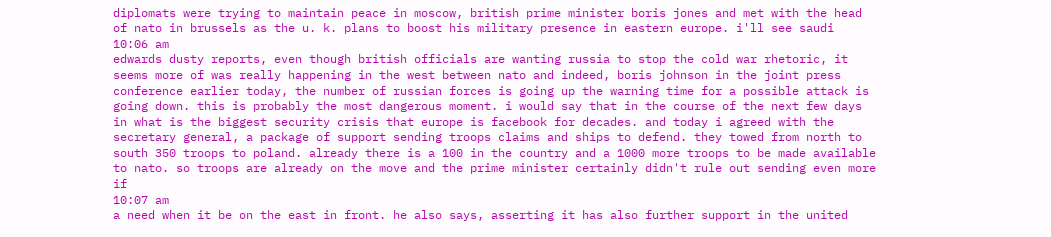diplomats were trying to maintain peace in moscow, british prime minister boris jones and met with the head of nato in brussels as the u. k. plans to boost his military presence in eastern europe. i'll see saudi
10:06 am
edwards dusty reports, even though british officials are wanting russia to stop the cold war rhetoric, it seems more of was really happening in the west between nato and indeed, boris johnson in the joint press conference earlier today, the number of russian forces is going up the warning time for a possible attack is going down. this is probably the most dangerous moment. i would say that in the course of the next few days in what is the biggest security crisis that europe is facebook for decades. and today i agreed with the secretary general, a package of support sending troops claims and ships to defend. they towed from north to south 350 troops to poland. already there is a 100 in the country and a 1000 more troops to be made available to nato. so troops are already on the move and the prime minister certainly didn't rule out sending even more if
10:07 am
a need when it be on the east in front. he also says, asserting it has also further support in the united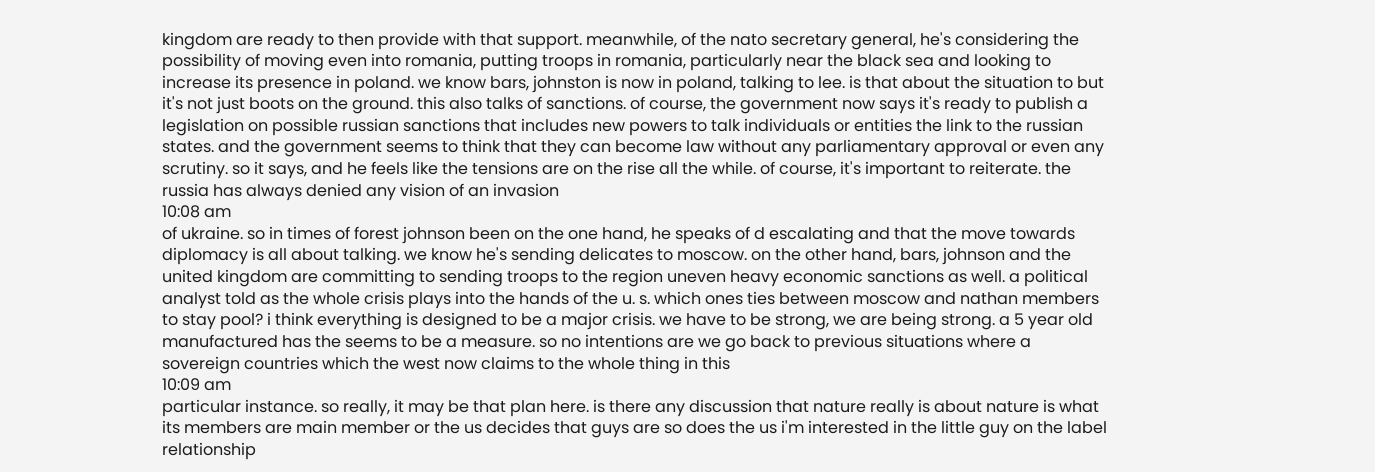kingdom are ready to then provide with that support. meanwhile, of the nato secretary general, he's considering the possibility of moving even into romania, putting troops in romania, particularly near the black sea and looking to increase its presence in poland. we know bars, johnston is now in poland, talking to lee. is that about the situation to but it's not just boots on the ground. this also talks of sanctions. of course, the government now says it's ready to publish a legislation on possible russian sanctions that includes new powers to talk individuals or entities the link to the russian states. and the government seems to think that they can become law without any parliamentary approval or even any scrutiny. so it says, and he feels like the tensions are on the rise all the while. of course, it's important to reiterate. the russia has always denied any vision of an invasion
10:08 am
of ukraine. so in times of forest johnson been on the one hand, he speaks of d escalating and that the move towards diplomacy is all about talking. we know he's sending delicates to moscow. on the other hand, bars, johnson and the united kingdom are committing to sending troops to the region uneven heavy economic sanctions as well. a political analyst told as the whole crisis plays into the hands of the u. s. which ones ties between moscow and nathan members to stay pool? i think everything is designed to be a major crisis. we have to be strong, we are being strong. a 5 year old manufactured has the seems to be a measure. so no intentions are we go back to previous situations where a sovereign countries which the west now claims to the whole thing in this
10:09 am
particular instance. so really, it may be that plan here. is there any discussion that nature really is about nature is what its members are main member or the us decides that guys are so does the us i'm interested in the little guy on the label relationship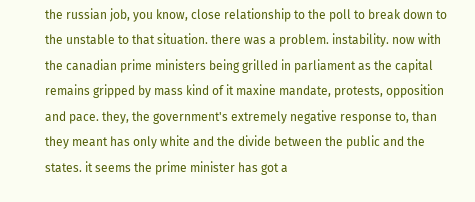the russian job, you know, close relationship to the poll to break down to the unstable to that situation. there was a problem. instability. now with the canadian prime ministers being grilled in parliament as the capital remains gripped by mass kind of it maxine mandate, protests, opposition and pace. they, the government's extremely negative response to, than they meant has only white and the divide between the public and the states. it seems the prime minister has got a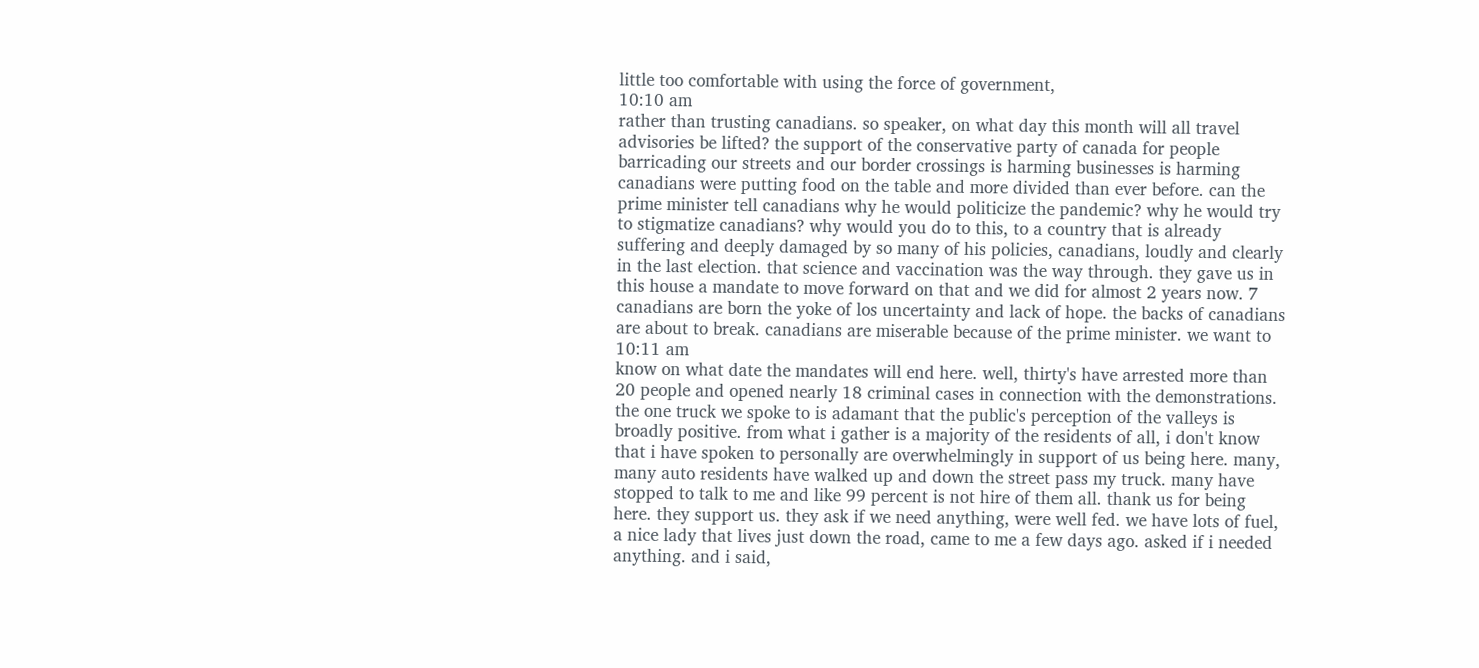little too comfortable with using the force of government,
10:10 am
rather than trusting canadians. so speaker, on what day this month will all travel advisories be lifted? the support of the conservative party of canada for people barricading our streets and our border crossings is harming businesses is harming canadians were putting food on the table and more divided than ever before. can the prime minister tell canadians why he would politicize the pandemic? why he would try to stigmatize canadians? why would you do to this, to a country that is already suffering and deeply damaged by so many of his policies, canadians, loudly and clearly in the last election. that science and vaccination was the way through. they gave us in this house a mandate to move forward on that and we did for almost 2 years now. 7 canadians are born the yoke of los uncertainty and lack of hope. the backs of canadians are about to break. canadians are miserable because of the prime minister. we want to
10:11 am
know on what date the mandates will end here. well, thirty's have arrested more than 20 people and opened nearly 18 criminal cases in connection with the demonstrations. the one truck we spoke to is adamant that the public's perception of the valleys is broadly positive. from what i gather is a majority of the residents of all, i don't know that i have spoken to personally are overwhelmingly in support of us being here. many, many auto residents have walked up and down the street pass my truck. many have stopped to talk to me and like 99 percent is not hire of them all. thank us for being here. they support us. they ask if we need anything, were well fed. we have lots of fuel, a nice lady that lives just down the road, came to me a few days ago. asked if i needed anything. and i said,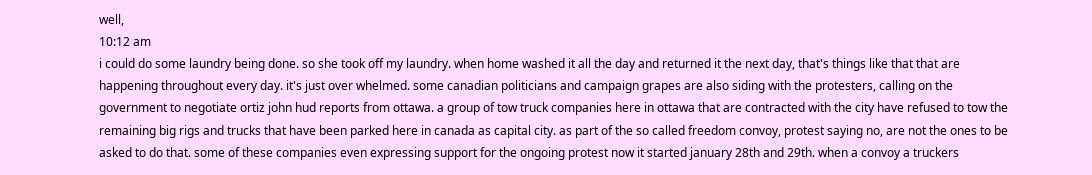well,
10:12 am
i could do some laundry being done. so she took off my laundry. when home washed it all the day and returned it the next day, that's things like that that are happening throughout every day. it's just over whelmed. some canadian politicians and campaign grapes are also siding with the protesters, calling on the government to negotiate ortiz john hud reports from ottawa. a group of tow truck companies here in ottawa that are contracted with the city have refused to tow the remaining big rigs and trucks that have been parked here in canada as capital city. as part of the so called freedom convoy, protest saying no, are not the ones to be asked to do that. some of these companies even expressing support for the ongoing protest now it started january 28th and 29th. when a convoy a truckers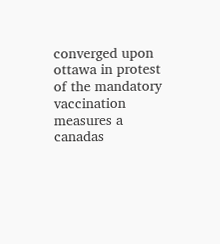converged upon ottawa in protest of the mandatory vaccination measures a canadas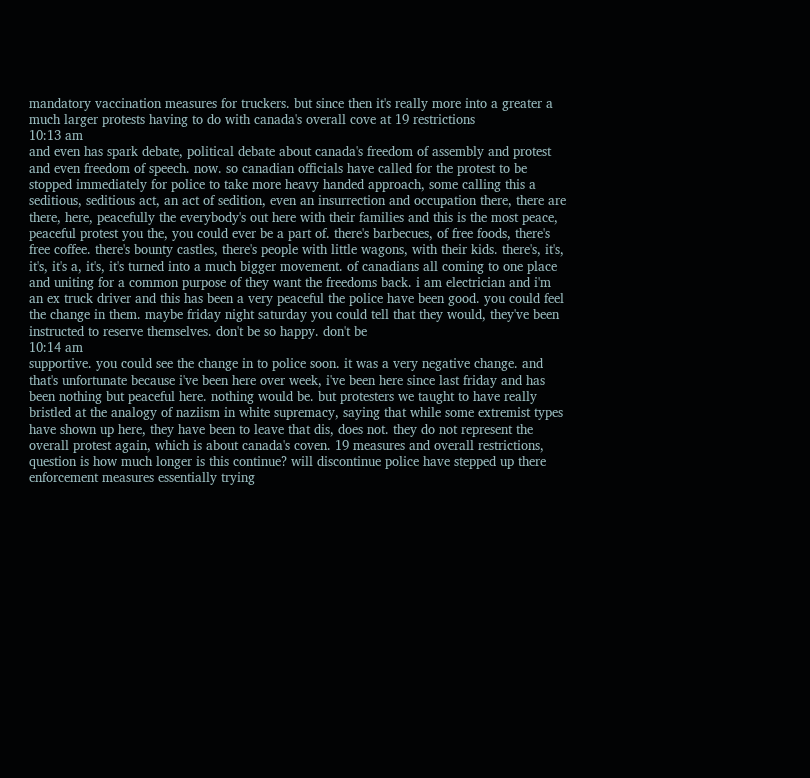mandatory vaccination measures for truckers. but since then it's really more into a greater a much larger protests having to do with canada's overall cove at 19 restrictions
10:13 am
and even has spark debate, political debate about canada's freedom of assembly and protest and even freedom of speech. now. so canadian officials have called for the protest to be stopped immediately for police to take more heavy handed approach, some calling this a seditious, seditious act, an act of sedition, even an insurrection and occupation there, there are there, here, peacefully the everybody's out here with their families and this is the most peace, peaceful protest you the, you could ever be a part of. there's barbecues, of free foods, there's free coffee. there's bounty castles, there's people with little wagons, with their kids. there's, it's, it's, it's a, it's, it's turned into a much bigger movement. of canadians all coming to one place and uniting for a common purpose of they want the freedoms back. i am electrician and i'm an ex truck driver and this has been a very peaceful the police have been good. you could feel the change in them. maybe friday night saturday you could tell that they would, they've been instructed to reserve themselves. don't be so happy. don't be
10:14 am
supportive. you could see the change in to police soon. it was a very negative change. and that's unfortunate because i've been here over week, i've been here since last friday and has been nothing but peaceful here. nothing would be. but protesters we taught to have really bristled at the analogy of naziism in white supremacy, saying that while some extremist types have shown up here, they have been to leave that dis, does not. they do not represent the overall protest again, which is about canada's coven. 19 measures and overall restrictions, question is how much longer is this continue? will discontinue police have stepped up there enforcement measures essentially trying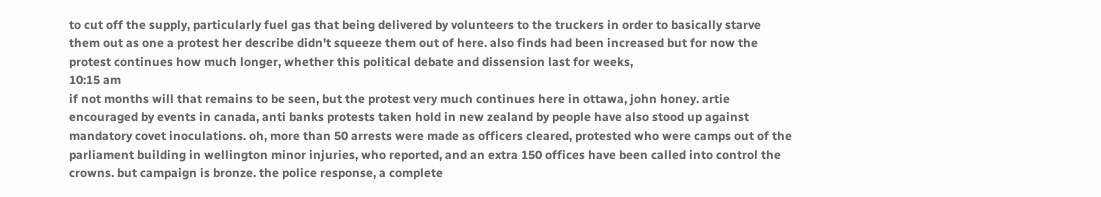to cut off the supply, particularly fuel gas that being delivered by volunteers to the truckers in order to basically starve them out as one a protest her describe didn't squeeze them out of here. also finds had been increased but for now the protest continues how much longer, whether this political debate and dissension last for weeks,
10:15 am
if not months will that remains to be seen, but the protest very much continues here in ottawa, john honey. artie encouraged by events in canada, anti banks protests taken hold in new zealand by people have also stood up against mandatory covet inoculations. oh, more than 50 arrests were made as officers cleared, protested who were camps out of the parliament building in wellington minor injuries, who reported, and an extra 150 offices have been called into control the crowns. but campaign is bronze. the police response, a complete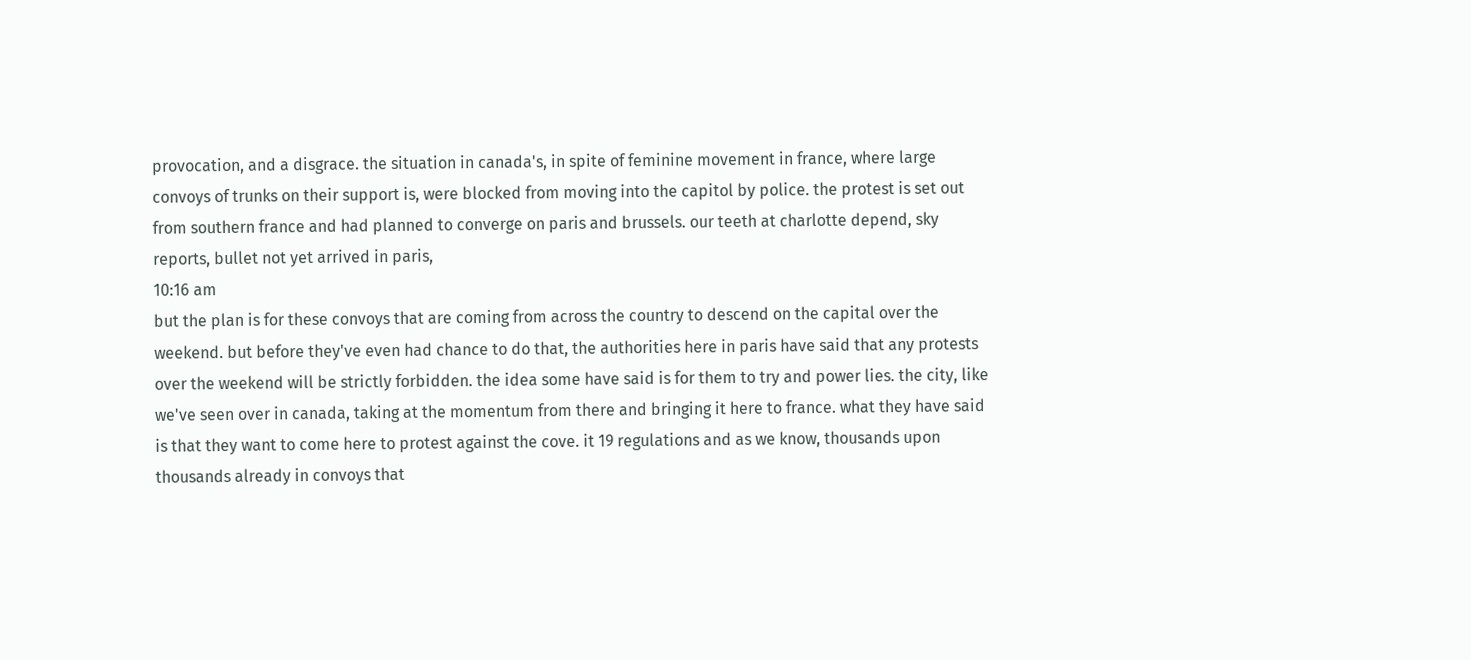provocation, and a disgrace. the situation in canada's, in spite of feminine movement in france, where large convoys of trunks on their support is, were blocked from moving into the capitol by police. the protest is set out from southern france and had planned to converge on paris and brussels. our teeth at charlotte depend, sky reports, bullet not yet arrived in paris,
10:16 am
but the plan is for these convoys that are coming from across the country to descend on the capital over the weekend. but before they've even had chance to do that, the authorities here in paris have said that any protests over the weekend will be strictly forbidden. the idea some have said is for them to try and power lies. the city, like we've seen over in canada, taking at the momentum from there and bringing it here to france. what they have said is that they want to come here to protest against the cove. it 19 regulations and as we know, thousands upon thousands already in convoys that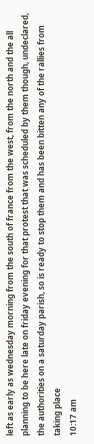left as early as wednesday morning from the south of france from the west, from the north and the all planning to be here late on friday evening for that protest that was scheduled by them though, undeclared, the authorities on a saturday parish, so is ready to stop them and has been bitten any of the rallies from taking place
10:17 am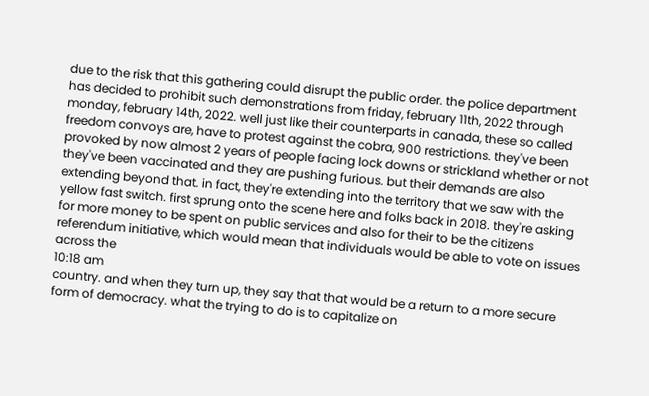due to the risk that this gathering could disrupt the public order. the police department has decided to prohibit such demonstrations from friday, february 11th, 2022 through monday, february 14th, 2022. well just like their counterparts in canada, these so called freedom convoys are, have to protest against the cobra, 900 restrictions. they've been provoked by now almost 2 years of people facing lock downs or strickland whether or not they've been vaccinated and they are pushing furious. but their demands are also extending beyond that. in fact, they're extending into the territory that we saw with the yellow fast switch. first sprung onto the scene here and folks back in 2018. they're asking for more money to be spent on public services and also for their to be the citizens referendum initiative, which would mean that individuals would be able to vote on issues across the
10:18 am
country. and when they turn up, they say that that would be a return to a more secure form of democracy. what the trying to do is to capitalize on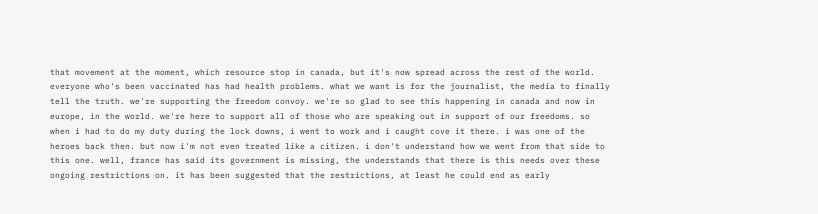that movement at the moment, which resource stop in canada, but it's now spread across the rest of the world. everyone who's been vaccinated has had health problems. what we want is for the journalist, the media to finally tell the truth. we're supporting the freedom convoy. we're so glad to see this happening in canada and now in europe, in the world. we're here to support all of those who are speaking out in support of our freedoms. so when i had to do my duty during the lock downs, i went to work and i caught cove it there. i was one of the heroes back then. but now i'm not even treated like a citizen. i don't understand how we went from that side to this one. well, france has said its government is missing, the understands that there is this needs over these ongoing restrictions on. it has been suggested that the restrictions, at least he could end as early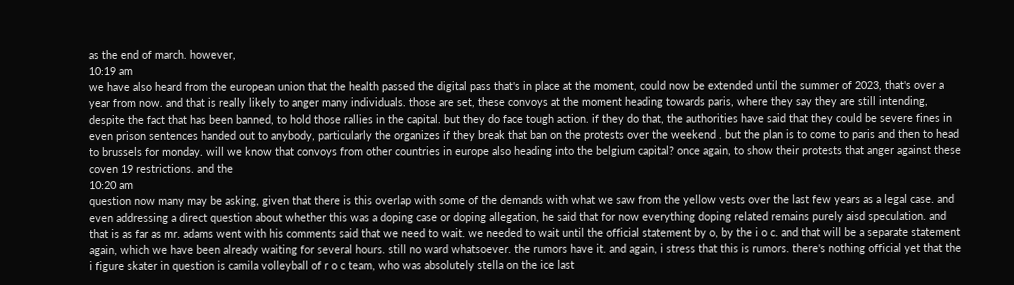as the end of march. however,
10:19 am
we have also heard from the european union that the health passed the digital pass that's in place at the moment, could now be extended until the summer of 2023, that's over a year from now. and that is really likely to anger many individuals. those are set, these convoys at the moment heading towards paris, where they say they are still intending, despite the fact that has been banned, to hold those rallies in the capital. but they do face tough action. if they do that, the authorities have said that they could be severe fines in even prison sentences handed out to anybody, particularly the organizes if they break that ban on the protests over the weekend . but the plan is to come to paris and then to head to brussels for monday. will we know that convoys from other countries in europe also heading into the belgium capital? once again, to show their protests that anger against these coven 19 restrictions. and the
10:20 am
question now many may be asking, given that there is this overlap with some of the demands with what we saw from the yellow vests over the last few years as a legal case. and even addressing a direct question about whether this was a doping case or doping allegation, he said that for now everything doping related remains purely aisd speculation. and that is as far as mr. adams went with his comments said that we need to wait. we needed to wait until the official statement by o, by the i o c. and that will be a separate statement again, which we have been already waiting for several hours. still no ward whatsoever. the rumors have it. and again, i stress that this is rumors. there's nothing official yet that the i figure skater in question is camila volleyball of r o c team, who was absolutely stella on the ice last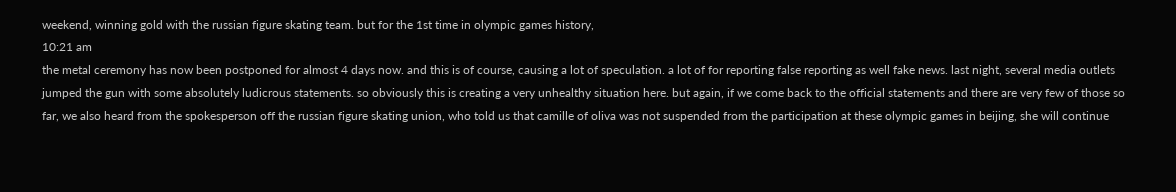weekend, winning gold with the russian figure skating team. but for the 1st time in olympic games history,
10:21 am
the metal ceremony has now been postponed for almost 4 days now. and this is of course, causing a lot of speculation. a lot of for reporting false reporting as well fake news. last night, several media outlets jumped the gun with some absolutely ludicrous statements. so obviously this is creating a very unhealthy situation here. but again, if we come back to the official statements and there are very few of those so far, we also heard from the spokesperson off the russian figure skating union, who told us that camille of oliva was not suspended from the participation at these olympic games in beijing, she will continue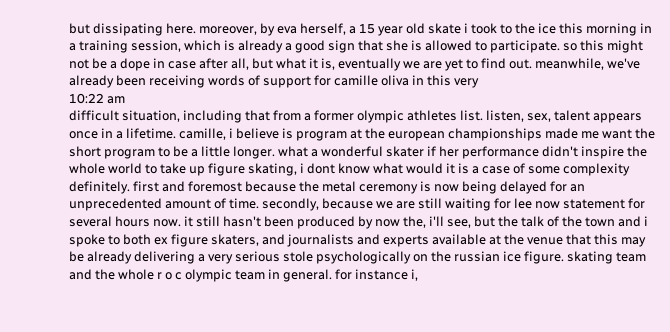but dissipating here. moreover, by eva herself, a 15 year old skate i took to the ice this morning in a training session, which is already a good sign that she is allowed to participate. so this might not be a dope in case after all, but what it is, eventually we are yet to find out. meanwhile, we've already been receiving words of support for camille oliva in this very
10:22 am
difficult situation, including that from a former olympic athletes list. listen, sex, talent appears once in a lifetime. camille, i believe is program at the european championships made me want the short program to be a little longer. what a wonderful skater if her performance didn't inspire the whole world to take up figure skating, i dont know what would it is a case of some complexity definitely. first and foremost because the metal ceremony is now being delayed for an unprecedented amount of time. secondly, because we are still waiting for lee now statement for several hours now. it still hasn't been produced by now the, i'll see, but the talk of the town and i spoke to both ex figure skaters, and journalists and experts available at the venue that this may be already delivering a very serious stole psychologically on the russian ice figure. skating team and the whole r o c olympic team in general. for instance i,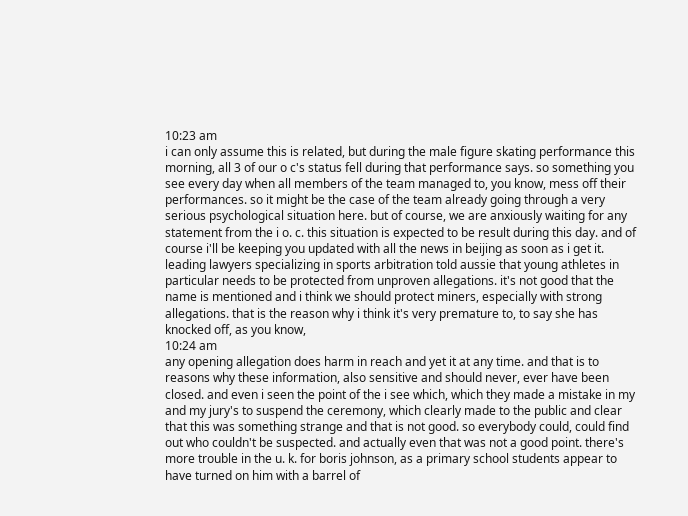10:23 am
i can only assume this is related, but during the male figure skating performance this morning, all 3 of our o c's status fell during that performance says. so something you see every day when all members of the team managed to, you know, mess off their performances. so it might be the case of the team already going through a very serious psychological situation here. but of course, we are anxiously waiting for any statement from the i o. c. this situation is expected to be result during this day. and of course i'll be keeping you updated with all the news in beijing as soon as i get it. leading lawyers specializing in sports arbitration told aussie that young athletes in particular needs to be protected from unproven allegations. it's not good that the name is mentioned and i think we should protect miners, especially with strong allegations. that is the reason why i think it's very premature to, to say she has knocked off, as you know,
10:24 am
any opening allegation does harm in reach and yet it at any time. and that is to reasons why these information, also sensitive and should never, ever have been closed. and even i seen the point of the i see which, which they made a mistake in my and my jury's to suspend the ceremony, which clearly made to the public and clear that this was something strange and that is not good. so everybody could, could find out who couldn't be suspected. and actually even that was not a good point. there's more trouble in the u. k. for boris johnson, as a primary school students appear to have turned on him with a barrel of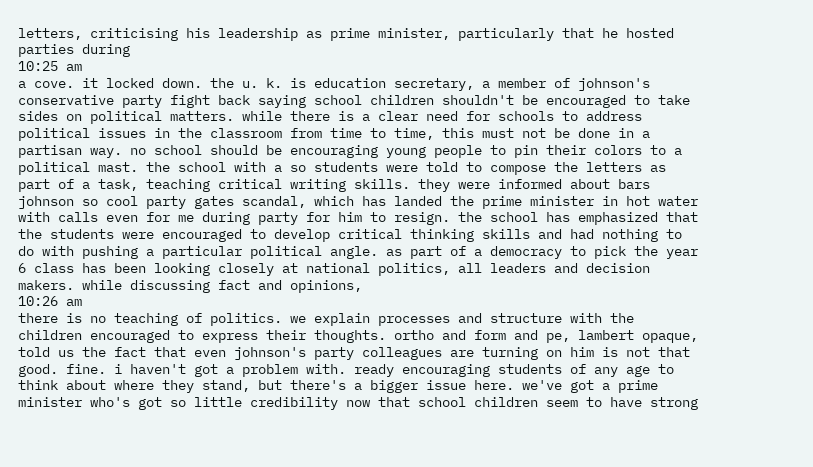letters, criticising his leadership as prime minister, particularly that he hosted parties during
10:25 am
a cove. it locked down. the u. k. is education secretary, a member of johnson's conservative party fight back saying school children shouldn't be encouraged to take sides on political matters. while there is a clear need for schools to address political issues in the classroom from time to time, this must not be done in a partisan way. no school should be encouraging young people to pin their colors to a political mast. the school with a so students were told to compose the letters as part of a task, teaching critical writing skills. they were informed about bars johnson so cool party gates scandal, which has landed the prime minister in hot water with calls even for me during party for him to resign. the school has emphasized that the students were encouraged to develop critical thinking skills and had nothing to do with pushing a particular political angle. as part of a democracy to pick the year 6 class has been looking closely at national politics, all leaders and decision makers. while discussing fact and opinions,
10:26 am
there is no teaching of politics. we explain processes and structure with the children encouraged to express their thoughts. ortho and form and pe, lambert opaque, told us the fact that even johnson's party colleagues are turning on him is not that good. fine. i haven't got a problem with. ready encouraging students of any age to think about where they stand, but there's a bigger issue here. we've got a prime minister who's got so little credibility now that school children seem to have strong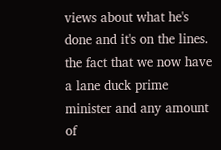views about what he's done and it's on the lines. the fact that we now have a lane duck prime minister and any amount of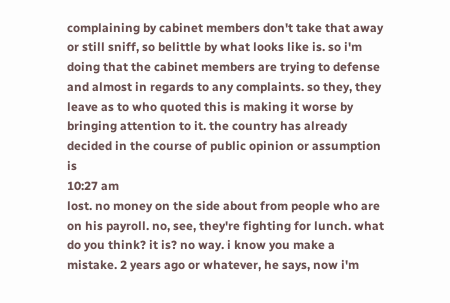complaining by cabinet members don't take that away or still sniff, so belittle by what looks like is. so i'm doing that the cabinet members are trying to defense and almost in regards to any complaints. so they, they leave as to who quoted this is making it worse by bringing attention to it. the country has already decided in the course of public opinion or assumption is
10:27 am
lost. no money on the side about from people who are on his payroll. no, see, they're fighting for lunch. what do you think? it is? no way. i know you make a mistake. 2 years ago or whatever, he says, now i'm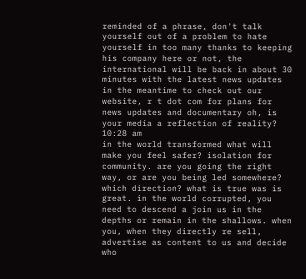reminded of a phrase, don't talk yourself out of a problem to hate yourself in too many thanks to keeping his company here or not, the international will be back in about 30 minutes with the latest news updates in the meantime to check out our website, r t dot com for plans for news updates and documentary oh, is your media a reflection of reality?
10:28 am
in the world transformed what will make you feel safer? isolation for community. are you going the right way, or are you being led somewhere? which direction? what is true was is great. in the world corrupted, you need to descend a join us in the depths or remain in the shallows. when you, when they directly re sell, advertise as content to us and decide who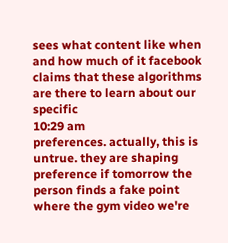sees what content like when and how much of it facebook claims that these algorithms are there to learn about our specific
10:29 am
preferences. actually, this is untrue. they are shaping preference if tomorrow the person finds a fake point where the gym video we're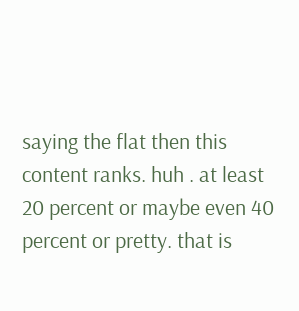saying the flat then this content ranks. huh . at least 20 percent or maybe even 40 percent or pretty. that is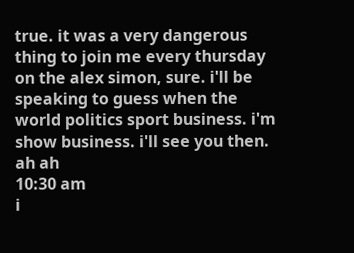true. it was a very dangerous thing to join me every thursday on the alex simon, sure. i'll be speaking to guess when the world politics sport business. i'm show business. i'll see you then. ah ah
10:30 am
i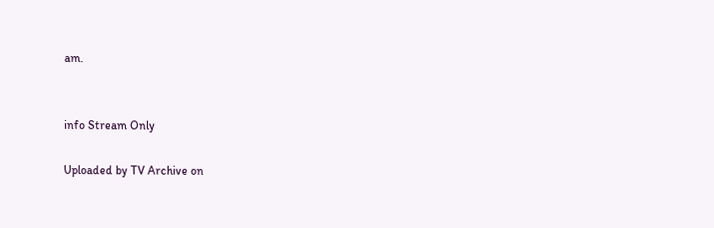am.


info Stream Only

Uploaded by TV Archive on